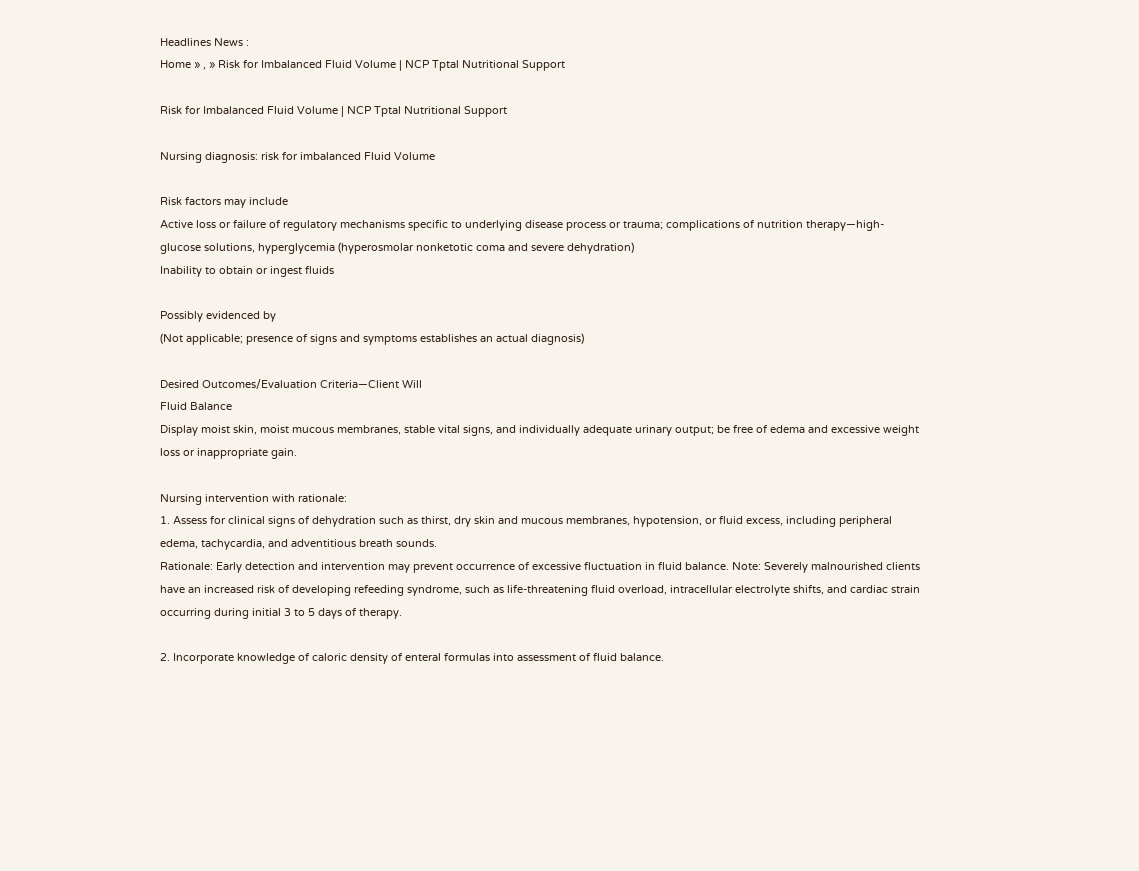Headlines News :
Home » , » Risk for Imbalanced Fluid Volume | NCP Tptal Nutritional Support

Risk for Imbalanced Fluid Volume | NCP Tptal Nutritional Support

Nursing diagnosis: risk for imbalanced Fluid Volume

Risk factors may include
Active loss or failure of regulatory mechanisms specific to underlying disease process or trauma; complications of nutrition therapy—high-glucose solutions, hyperglycemia (hyperosmolar nonketotic coma and severe dehydration)
Inability to obtain or ingest fluids

Possibly evidenced by
(Not applicable; presence of signs and symptoms establishes an actual diagnosis)

Desired Outcomes/Evaluation Criteria—Client Will
Fluid Balance
Display moist skin, moist mucous membranes, stable vital signs, and individually adequate urinary output; be free of edema and excessive weight loss or inappropriate gain.

Nursing intervention with rationale:
1. Assess for clinical signs of dehydration such as thirst, dry skin and mucous membranes, hypotension, or fluid excess, including peripheral edema, tachycardia, and adventitious breath sounds.
Rationale: Early detection and intervention may prevent occurrence of excessive fluctuation in fluid balance. Note: Severely malnourished clients have an increased risk of developing refeeding syndrome, such as life-threatening fluid overload, intracellular electrolyte shifts, and cardiac strain occurring during initial 3 to 5 days of therapy.

2. Incorporate knowledge of caloric density of enteral formulas into assessment of fluid balance.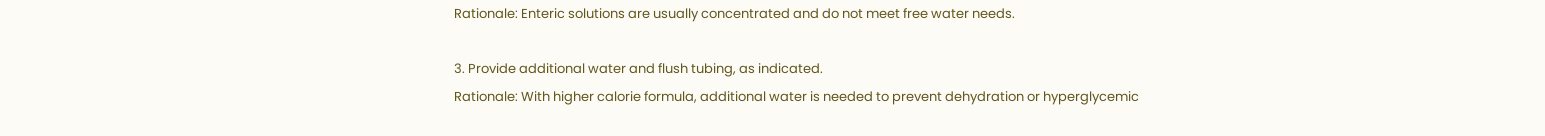Rationale: Enteric solutions are usually concentrated and do not meet free water needs.

3. Provide additional water and flush tubing, as indicated.
Rationale: With higher calorie formula, additional water is needed to prevent dehydration or hyperglycemic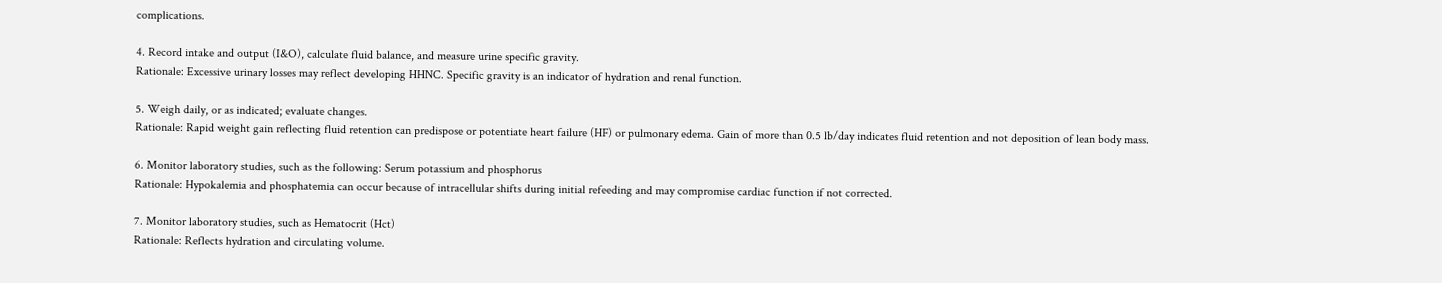complications.

4. Record intake and output (I&O), calculate fluid balance, and measure urine specific gravity.
Rationale: Excessive urinary losses may reflect developing HHNC. Specific gravity is an indicator of hydration and renal function.

5. Weigh daily, or as indicated; evaluate changes.
Rationale: Rapid weight gain reflecting fluid retention can predispose or potentiate heart failure (HF) or pulmonary edema. Gain of more than 0.5 lb/day indicates fluid retention and not deposition of lean body mass.

6. Monitor laboratory studies, such as the following: Serum potassium and phosphorus
Rationale: Hypokalemia and phosphatemia can occur because of intracellular shifts during initial refeeding and may compromise cardiac function if not corrected.

7. Monitor laboratory studies, such as Hematocrit (Hct)
Rationale: Reflects hydration and circulating volume.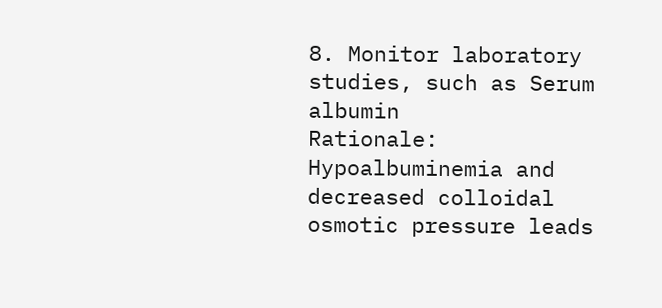8. Monitor laboratory studies, such as Serum albumin
Rationale: Hypoalbuminemia and decreased colloidal osmotic pressure leads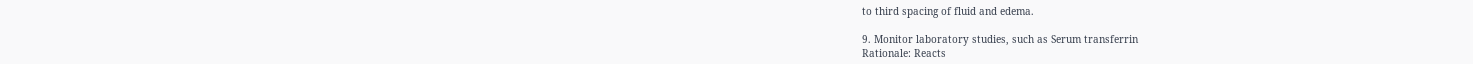to third spacing of fluid and edema.

9. Monitor laboratory studies, such as Serum transferrin
Rationale: Reacts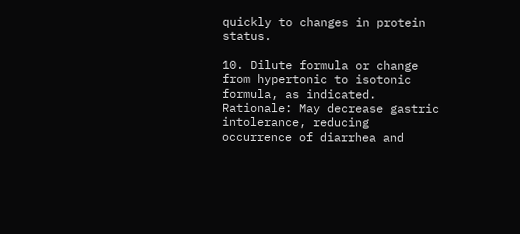quickly to changes in protein status.

10. Dilute formula or change from hypertonic to isotonic formula, as indicated.
Rationale: May decrease gastric intolerance, reducing occurrence of diarrhea and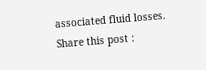associated fluid losses.
Share this post :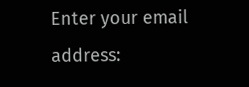Enter your email address: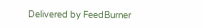Delivered by FeedBurner